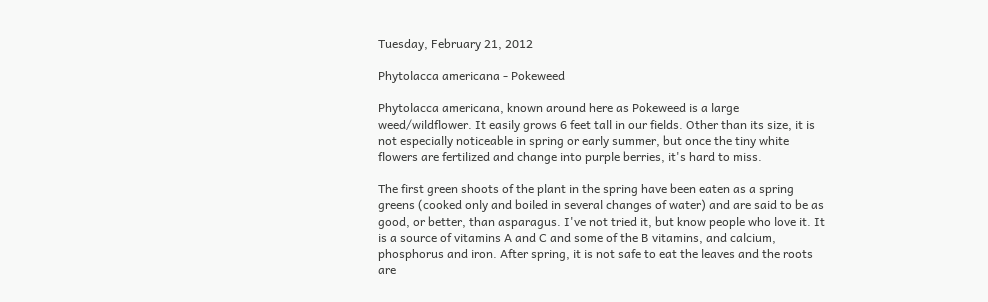Tuesday, February 21, 2012

Phytolacca americana - Pokeweed

Phytolacca americana, known around here as Pokeweed is a large weed/wildflower. It easily grows 6 feet tall in our fields. Other than its size, it is not especially noticeable in spring or early summer, but once the tiny white flowers are fertilized and change into purple berries, it's hard to miss.

The first green shoots of the plant in the spring have been eaten as a spring greens (cooked only and boiled in several changes of water) and are said to be as good, or better, than asparagus. I've not tried it, but know people who love it. It is a source of vitamins A and C and some of the B vitamins, and calcium, phosphorus and iron. After spring, it is not safe to eat the leaves and the roots are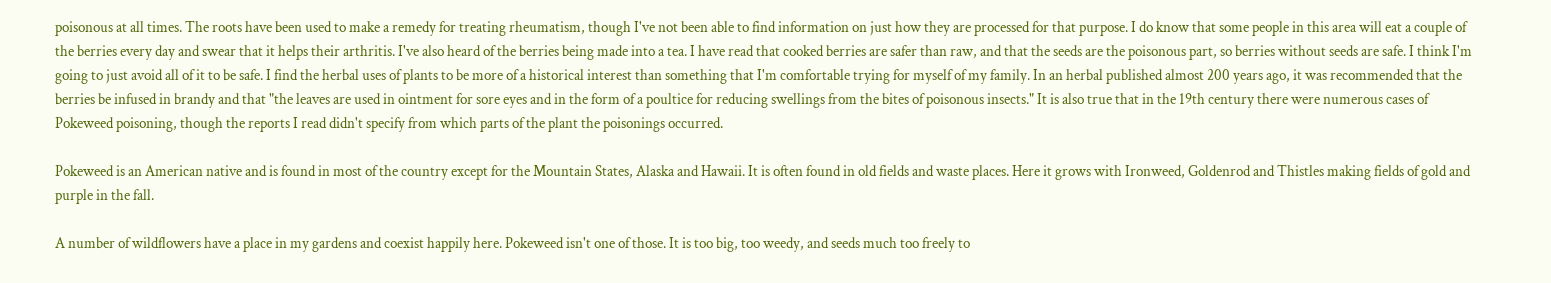poisonous at all times. The roots have been used to make a remedy for treating rheumatism, though I've not been able to find information on just how they are processed for that purpose. I do know that some people in this area will eat a couple of the berries every day and swear that it helps their arthritis. I've also heard of the berries being made into a tea. I have read that cooked berries are safer than raw, and that the seeds are the poisonous part, so berries without seeds are safe. I think I'm going to just avoid all of it to be safe. I find the herbal uses of plants to be more of a historical interest than something that I'm comfortable trying for myself of my family. In an herbal published almost 200 years ago, it was recommended that the berries be infused in brandy and that "the leaves are used in ointment for sore eyes and in the form of a poultice for reducing swellings from the bites of poisonous insects." It is also true that in the 19th century there were numerous cases of Pokeweed poisoning, though the reports I read didn't specify from which parts of the plant the poisonings occurred.

Pokeweed is an American native and is found in most of the country except for the Mountain States, Alaska and Hawaii. It is often found in old fields and waste places. Here it grows with Ironweed, Goldenrod and Thistles making fields of gold and purple in the fall.

A number of wildflowers have a place in my gardens and coexist happily here. Pokeweed isn't one of those. It is too big, too weedy, and seeds much too freely to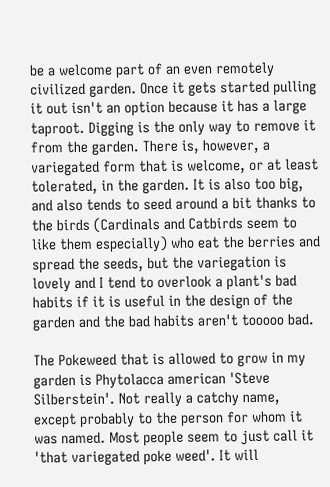be a welcome part of an even remotely civilized garden. Once it gets started pulling it out isn't an option because it has a large taproot. Digging is the only way to remove it from the garden. There is, however, a variegated form that is welcome, or at least tolerated, in the garden. It is also too big, and also tends to seed around a bit thanks to the birds (Cardinals and Catbirds seem to like them especially) who eat the berries and spread the seeds, but the variegation is lovely and I tend to overlook a plant's bad habits if it is useful in the design of the garden and the bad habits aren't tooooo bad.

The Pokeweed that is allowed to grow in my garden is Phytolacca american 'Steve Silberstein'. Not really a catchy name, except probably to the person for whom it was named. Most people seem to just call it 'that variegated poke weed'. It will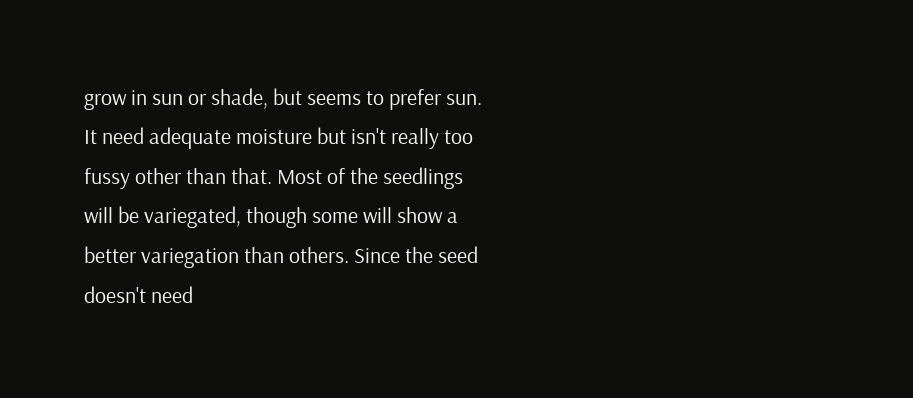grow in sun or shade, but seems to prefer sun. It need adequate moisture but isn't really too fussy other than that. Most of the seedlings will be variegated, though some will show a better variegation than others. Since the seed doesn't need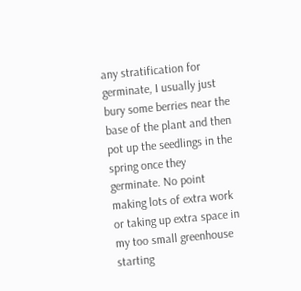any stratification for germinate, I usually just bury some berries near the base of the plant and then pot up the seedlings in the spring once they germinate. No point making lots of extra work or taking up extra space in my too small greenhouse starting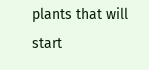plants that will start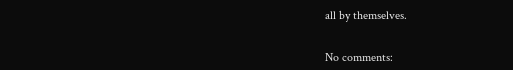all by themselves.


No comments: